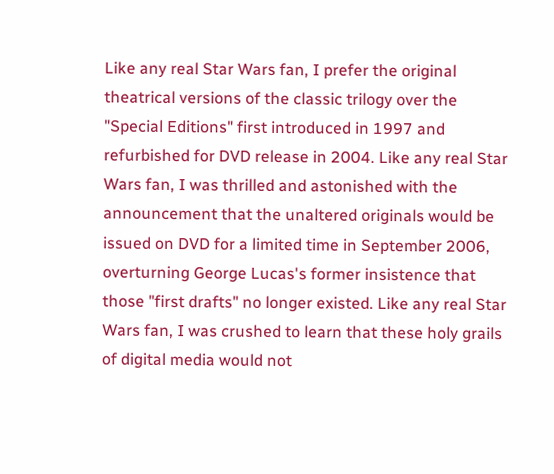Like any real Star Wars fan, I prefer the original theatrical versions of the classic trilogy over the "Special Editions" first introduced in 1997 and refurbished for DVD release in 2004. Like any real Star Wars fan, I was thrilled and astonished with the announcement that the unaltered originals would be issued on DVD for a limited time in September 2006, overturning George Lucas's former insistence that those "first drafts" no longer existed. Like any real Star Wars fan, I was crushed to learn that these holy grails of digital media would not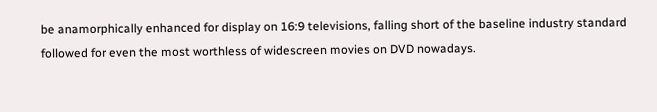be anamorphically enhanced for display on 16:9 televisions, falling short of the baseline industry standard followed for even the most worthless of widescreen movies on DVD nowadays.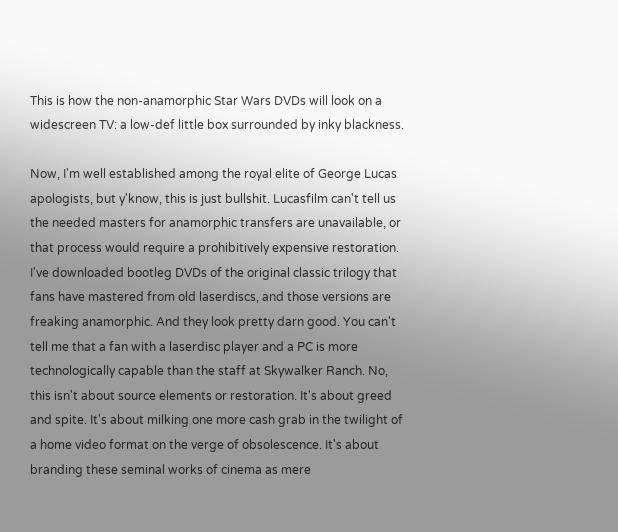This is how the non-anamorphic Star Wars DVDs will look on a widescreen TV: a low-def little box surrounded by inky blackness.

Now, I'm well established among the royal elite of George Lucas apologists, but y'know, this is just bullshit. Lucasfilm can't tell us the needed masters for anamorphic transfers are unavailable, or that process would require a prohibitively expensive restoration. I've downloaded bootleg DVDs of the original classic trilogy that fans have mastered from old laserdiscs, and those versions are freaking anamorphic. And they look pretty darn good. You can't tell me that a fan with a laserdisc player and a PC is more technologically capable than the staff at Skywalker Ranch. No, this isn't about source elements or restoration. It's about greed and spite. It's about milking one more cash grab in the twilight of a home video format on the verge of obsolescence. It's about branding these seminal works of cinema as mere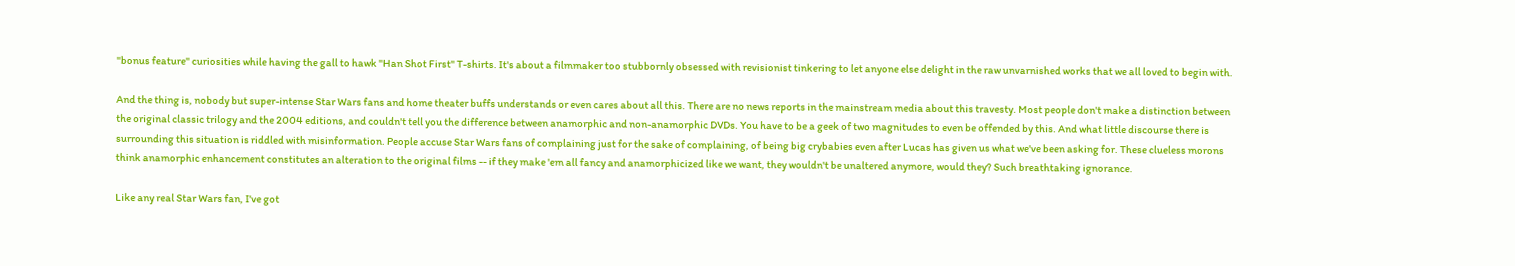"bonus feature" curiosities while having the gall to hawk "Han Shot First" T-shirts. It's about a filmmaker too stubbornly obsessed with revisionist tinkering to let anyone else delight in the raw unvarnished works that we all loved to begin with.

And the thing is, nobody but super-intense Star Wars fans and home theater buffs understands or even cares about all this. There are no news reports in the mainstream media about this travesty. Most people don't make a distinction between the original classic trilogy and the 2004 editions, and couldn't tell you the difference between anamorphic and non-anamorphic DVDs. You have to be a geek of two magnitudes to even be offended by this. And what little discourse there is surrounding this situation is riddled with misinformation. People accuse Star Wars fans of complaining just for the sake of complaining, of being big crybabies even after Lucas has given us what we've been asking for. These clueless morons think anamorphic enhancement constitutes an alteration to the original films -- if they make 'em all fancy and anamorphicized like we want, they wouldn't be unaltered anymore, would they? Such breathtaking ignorance.

Like any real Star Wars fan, I've got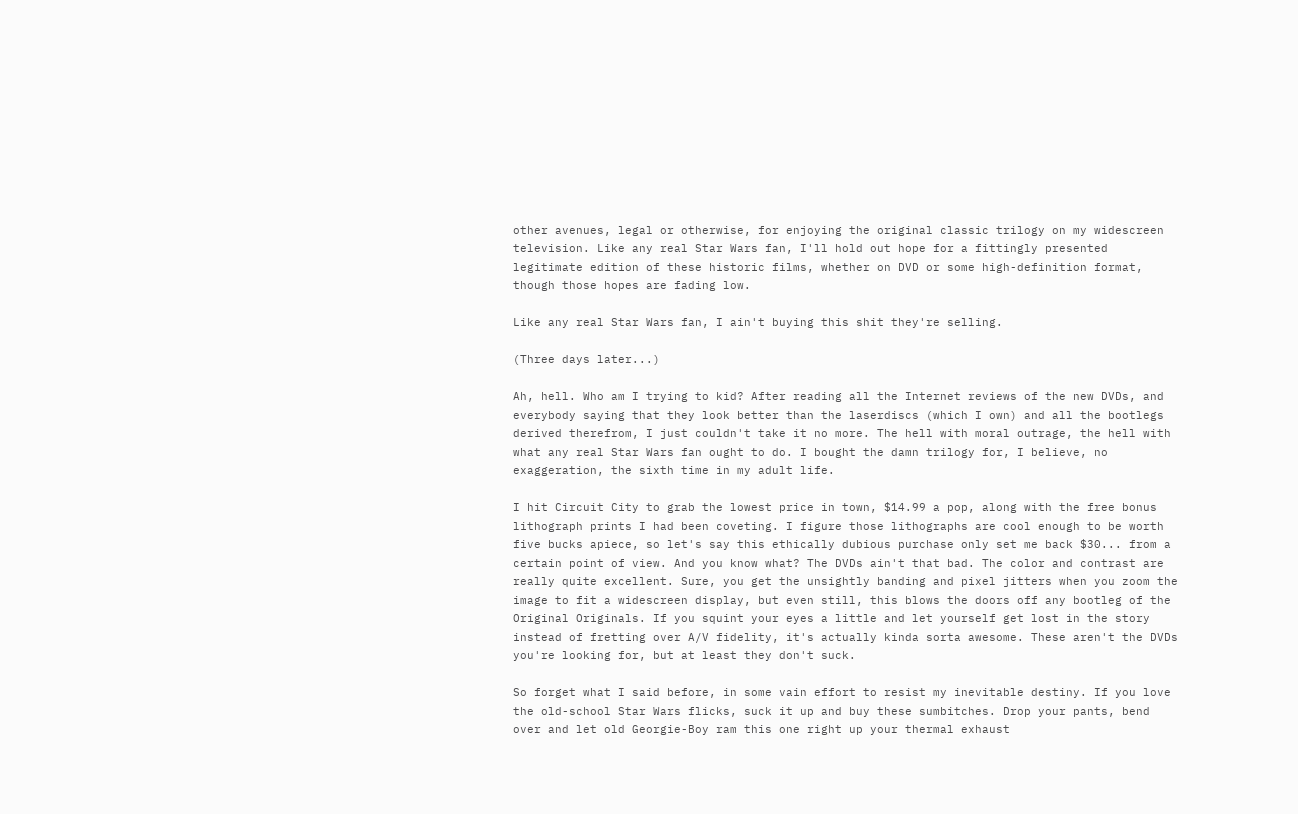other avenues, legal or otherwise, for enjoying the original classic trilogy on my widescreen television. Like any real Star Wars fan, I'll hold out hope for a fittingly presented legitimate edition of these historic films, whether on DVD or some high-definition format, though those hopes are fading low.

Like any real Star Wars fan, I ain't buying this shit they're selling.

(Three days later...)

Ah, hell. Who am I trying to kid? After reading all the Internet reviews of the new DVDs, and everybody saying that they look better than the laserdiscs (which I own) and all the bootlegs derived therefrom, I just couldn't take it no more. The hell with moral outrage, the hell with what any real Star Wars fan ought to do. I bought the damn trilogy for, I believe, no exaggeration, the sixth time in my adult life.

I hit Circuit City to grab the lowest price in town, $14.99 a pop, along with the free bonus lithograph prints I had been coveting. I figure those lithographs are cool enough to be worth five bucks apiece, so let's say this ethically dubious purchase only set me back $30... from a certain point of view. And you know what? The DVDs ain't that bad. The color and contrast are really quite excellent. Sure, you get the unsightly banding and pixel jitters when you zoom the image to fit a widescreen display, but even still, this blows the doors off any bootleg of the Original Originals. If you squint your eyes a little and let yourself get lost in the story instead of fretting over A/V fidelity, it's actually kinda sorta awesome. These aren't the DVDs you're looking for, but at least they don't suck.

So forget what I said before, in some vain effort to resist my inevitable destiny. If you love the old-school Star Wars flicks, suck it up and buy these sumbitches. Drop your pants, bend over and let old Georgie-Boy ram this one right up your thermal exhaust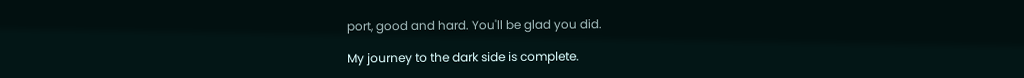port, good and hard. You'll be glad you did.

My journey to the dark side is complete.